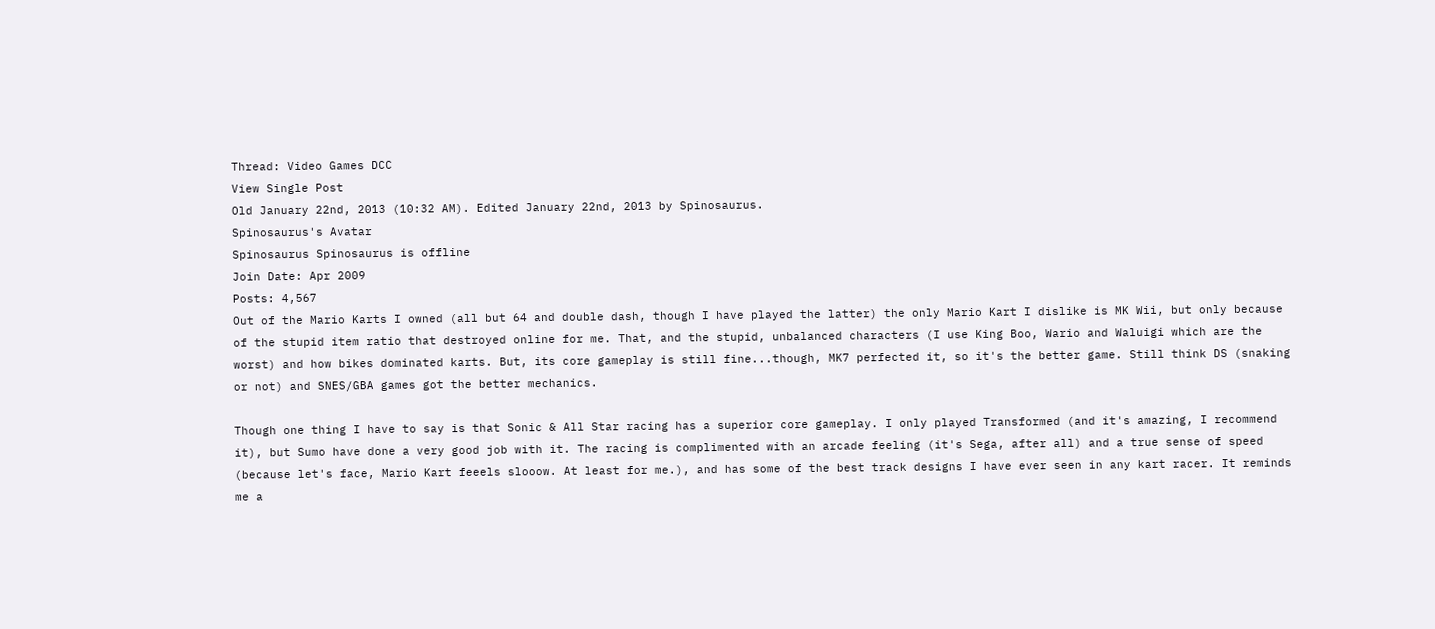Thread: Video Games DCC
View Single Post
Old January 22nd, 2013 (10:32 AM). Edited January 22nd, 2013 by Spinosaurus.
Spinosaurus's Avatar
Spinosaurus Spinosaurus is offline
Join Date: Apr 2009
Posts: 4,567
Out of the Mario Karts I owned (all but 64 and double dash, though I have played the latter) the only Mario Kart I dislike is MK Wii, but only because of the stupid item ratio that destroyed online for me. That, and the stupid, unbalanced characters (I use King Boo, Wario and Waluigi which are the worst) and how bikes dominated karts. But, its core gameplay is still fine...though, MK7 perfected it, so it's the better game. Still think DS (snaking or not) and SNES/GBA games got the better mechanics.

Though one thing I have to say is that Sonic & All Star racing has a superior core gameplay. I only played Transformed (and it's amazing, I recommend it), but Sumo have done a very good job with it. The racing is complimented with an arcade feeling (it's Sega, after all) and a true sense of speed (because let's face, Mario Kart feeels slooow. At least for me.), and has some of the best track designs I have ever seen in any kart racer. It reminds me a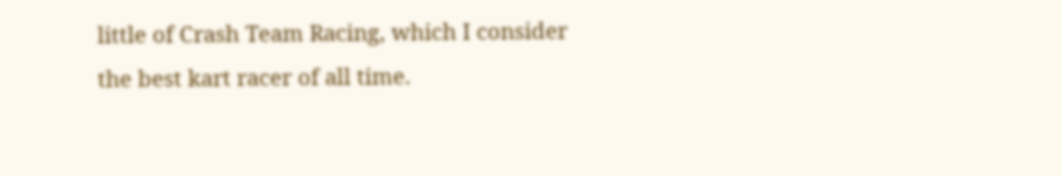little of Crash Team Racing, which I consider the best kart racer of all time.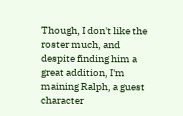Though, I don't like the roster much, and despite finding him a great addition, I'm maining Ralph, a guest character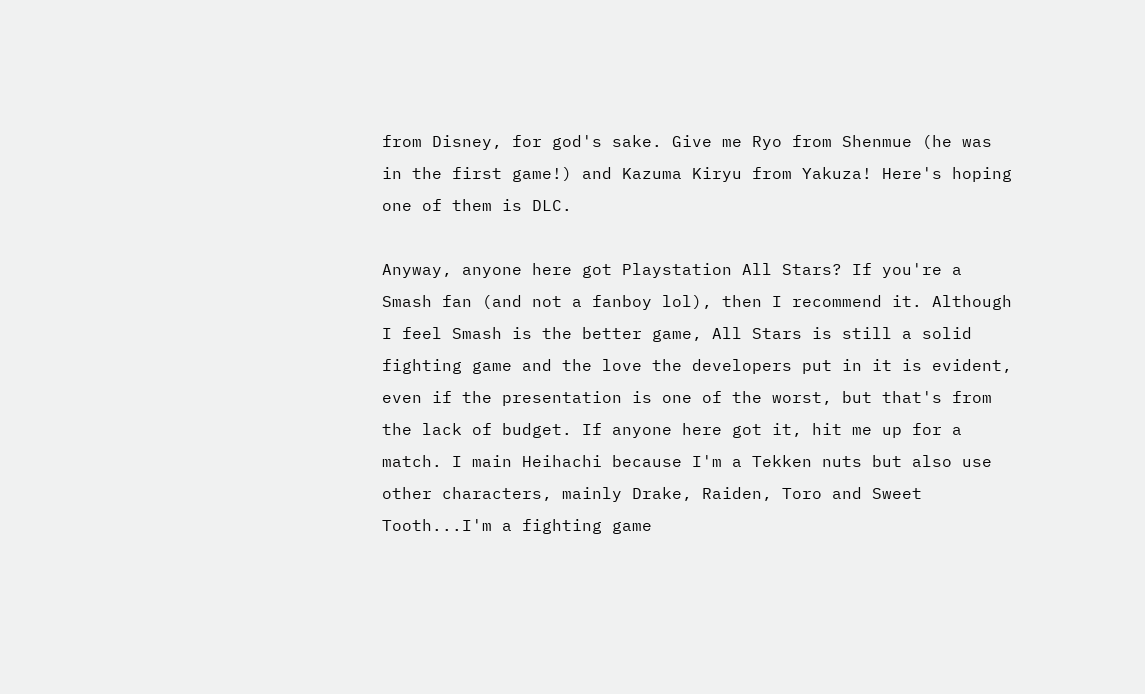from Disney, for god's sake. Give me Ryo from Shenmue (he was in the first game!) and Kazuma Kiryu from Yakuza! Here's hoping one of them is DLC.

Anyway, anyone here got Playstation All Stars? If you're a Smash fan (and not a fanboy lol), then I recommend it. Although I feel Smash is the better game, All Stars is still a solid fighting game and the love the developers put in it is evident, even if the presentation is one of the worst, but that's from the lack of budget. If anyone here got it, hit me up for a match. I main Heihachi because I'm a Tekken nuts but also use other characters, mainly Drake, Raiden, Toro and Sweet Tooth...I'm a fighting game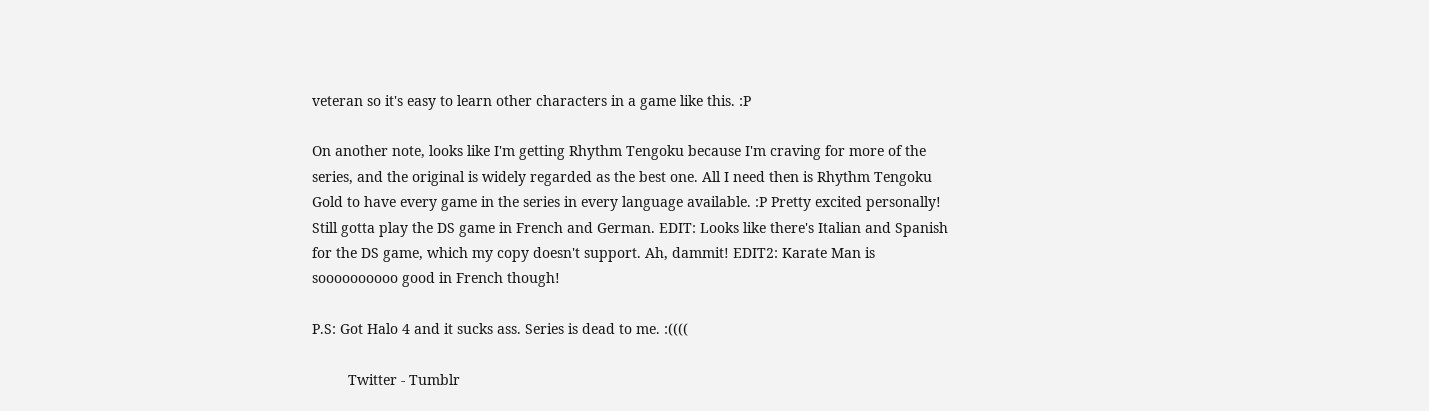veteran so it's easy to learn other characters in a game like this. :P

On another note, looks like I'm getting Rhythm Tengoku because I'm craving for more of the series, and the original is widely regarded as the best one. All I need then is Rhythm Tengoku Gold to have every game in the series in every language available. :P Pretty excited personally! Still gotta play the DS game in French and German. EDIT: Looks like there's Italian and Spanish for the DS game, which my copy doesn't support. Ah, dammit! EDIT2: Karate Man is soooooooooo good in French though!

P.S: Got Halo 4 and it sucks ass. Series is dead to me. :((((

         Twitter - Tumblr